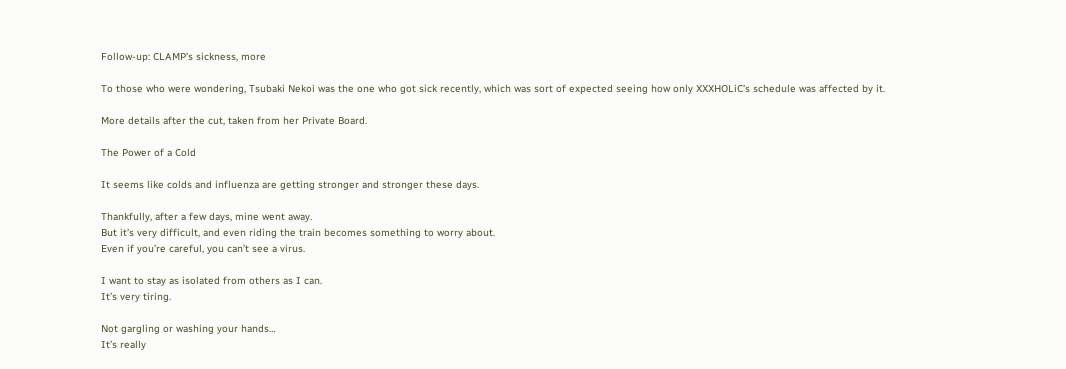Follow-up: CLAMP’s sickness, more

To those who were wondering, Tsubaki Nekoi was the one who got sick recently, which was sort of expected seeing how only XXXHOLiC’s schedule was affected by it.

More details after the cut, taken from her Private Board.

The Power of a Cold

It seems like colds and influenza are getting stronger and stronger these days.

Thankfully, after a few days, mine went away.
But it’s very difficult, and even riding the train becomes something to worry about.
Even if you’re careful, you can’t see a virus.

I want to stay as isolated from others as I can.
It’s very tiring.

Not gargling or washing your hands…
It’s really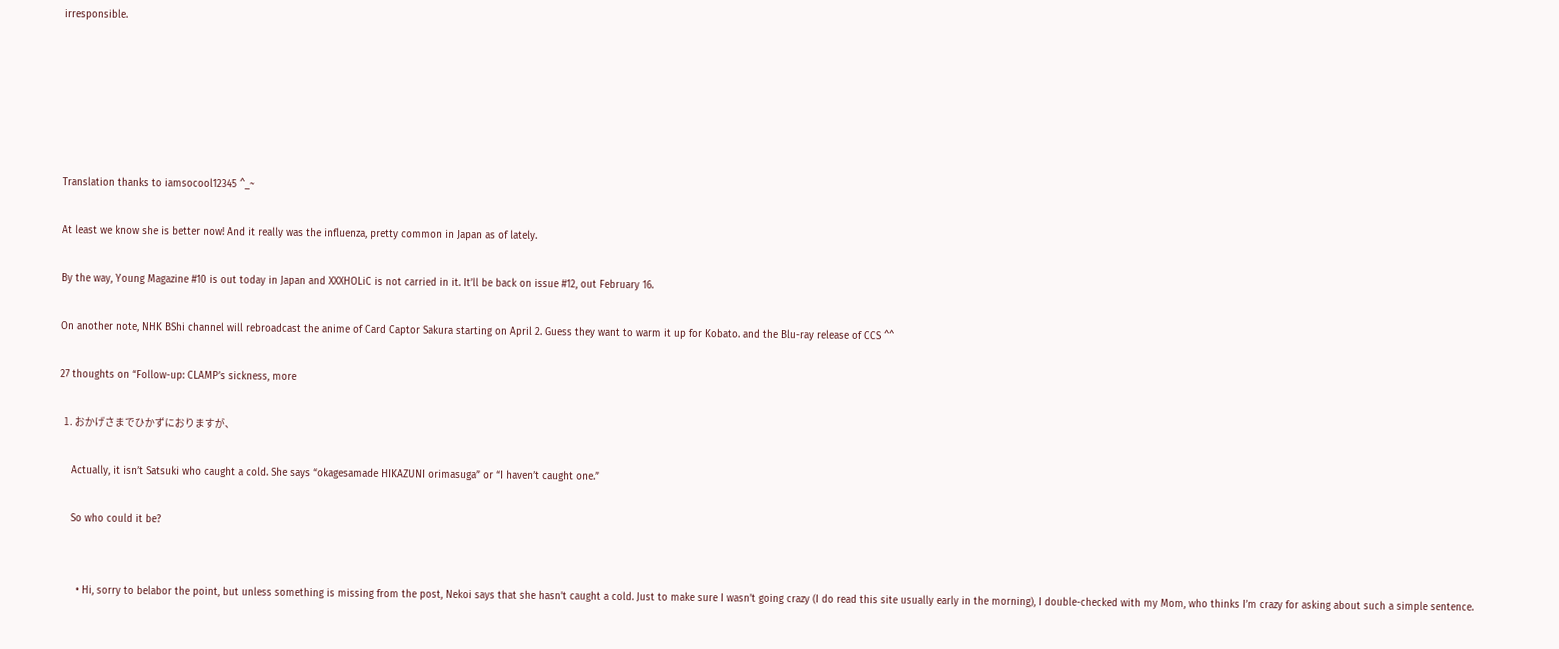irresponsible.






Translation thanks to iamsocool12345 ^_~

At least we know she is better now! And it really was the influenza, pretty common in Japan as of lately.

By the way, Young Magazine #10 is out today in Japan and XXXHOLiC is not carried in it. It’ll be back on issue #12, out February 16.

On another note, NHK BShi channel will rebroadcast the anime of Card Captor Sakura starting on April 2. Guess they want to warm it up for Kobato. and the Blu-ray release of CCS ^^

27 thoughts on “Follow-up: CLAMP’s sickness, more

  1. おかげさまでひかずにおりますが、

    Actually, it isn’t Satsuki who caught a cold. She says “okagesamade HIKAZUNI orimasuga” or “I haven’t caught one.”

    So who could it be?


      • Hi, sorry to belabor the point, but unless something is missing from the post, Nekoi says that she hasn’t caught a cold. Just to make sure I wasn’t going crazy (I do read this site usually early in the morning), I double-checked with my Mom, who thinks I’m crazy for asking about such a simple sentence.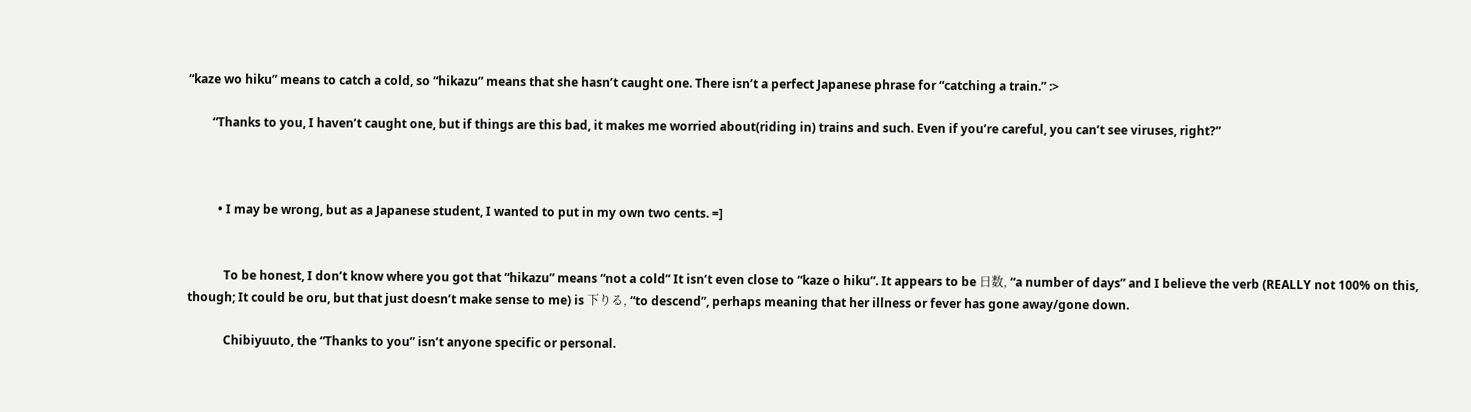“kaze wo hiku” means to catch a cold, so “hikazu” means that she hasn’t caught one. There isn’t a perfect Japanese phrase for “catching a train.” :>

        “Thanks to you, I haven’t caught one, but if things are this bad, it makes me worried about(riding in) trains and such. Even if you’re careful, you can’t see viruses, right?”



          • I may be wrong, but as a Japanese student, I wanted to put in my own two cents. =]


            To be honest, I don’t know where you got that “hikazu” means “not a cold” It isn’t even close to “kaze o hiku”. It appears to be 日数, “a number of days” and I believe the verb (REALLY not 100% on this, though; It could be oru, but that just doesn’t make sense to me) is 下りる, “to descend”, perhaps meaning that her illness or fever has gone away/gone down.

            Chibiyuuto, the “Thanks to you” isn’t anyone specific or personal.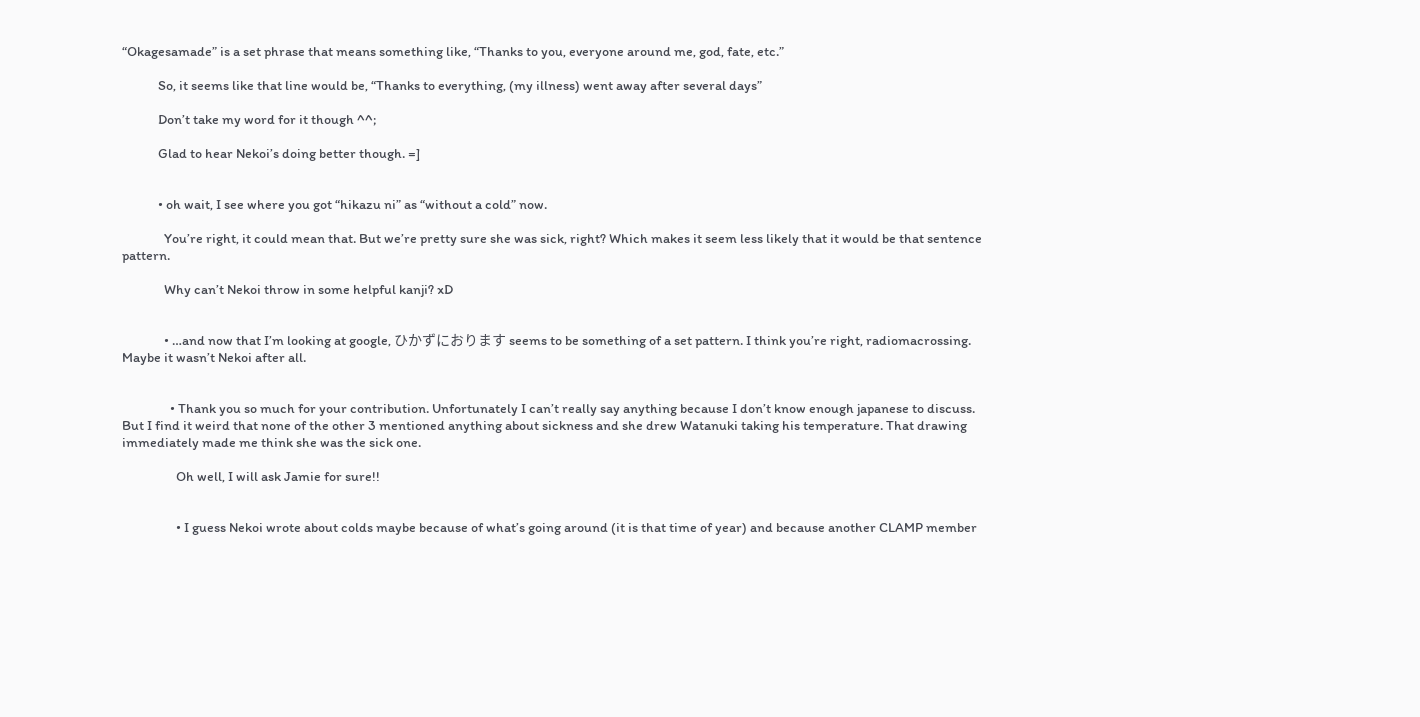“Okagesamade” is a set phrase that means something like, “Thanks to you, everyone around me, god, fate, etc.”

            So, it seems like that line would be, “Thanks to everything, (my illness) went away after several days”

            Don’t take my word for it though ^^;

            Glad to hear Nekoi’s doing better though. =]


            • oh wait, I see where you got “hikazu ni” as “without a cold” now.

              You’re right, it could mean that. But we’re pretty sure she was sick, right? Which makes it seem less likely that it would be that sentence pattern.

              Why can’t Nekoi throw in some helpful kanji? xD


              • …and now that I’m looking at google, ひかずにおります seems to be something of a set pattern. I think you’re right, radiomacrossing. Maybe it wasn’t Nekoi after all.


                • Thank you so much for your contribution. Unfortunately I can’t really say anything because I don’t know enough japanese to discuss. But I find it weird that none of the other 3 mentioned anything about sickness and she drew Watanuki taking his temperature. That drawing immediately made me think she was the sick one.

                  Oh well, I will ask Jamie for sure!!


                  • I guess Nekoi wrote about colds maybe because of what’s going around (it is that time of year) and because another CLAMP member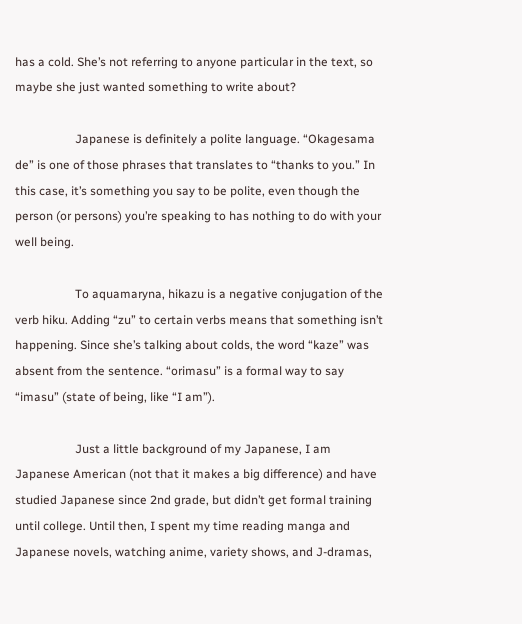has a cold. She’s not referring to anyone particular in the text, so maybe she just wanted something to write about?

                    Japanese is definitely a polite language. “Okagesama de” is one of those phrases that translates to “thanks to you.” In this case, it’s something you say to be polite, even though the person (or persons) you’re speaking to has nothing to do with your well being.

                    To aquamaryna, hikazu is a negative conjugation of the verb hiku. Adding “zu” to certain verbs means that something isn’t happening. Since she’s talking about colds, the word “kaze” was absent from the sentence. “orimasu” is a formal way to say “imasu” (state of being, like “I am”).

                    Just a little background of my Japanese, I am Japanese American (not that it makes a big difference) and have studied Japanese since 2nd grade, but didn’t get formal training until college. Until then, I spent my time reading manga and Japanese novels, watching anime, variety shows, and J-dramas,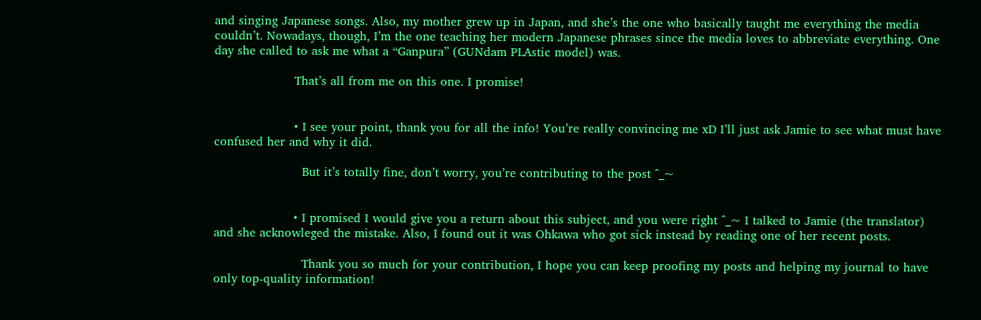and singing Japanese songs. Also, my mother grew up in Japan, and she’s the one who basically taught me everything the media couldn’t. Nowadays, though, I’m the one teaching her modern Japanese phrases since the media loves to abbreviate everything. One day she called to ask me what a “Ganpura” (GUNdam PLAstic model) was.

                    That’s all from me on this one. I promise!


                    • I see your point, thank you for all the info! You’re really convincing me xD I’ll just ask Jamie to see what must have confused her and why it did.

                      But it’s totally fine, don’t worry, you’re contributing to the post ^_~


                    • I promised I would give you a return about this subject, and you were right ^_~ I talked to Jamie (the translator) and she acknowleged the mistake. Also, I found out it was Ohkawa who got sick instead by reading one of her recent posts.

                      Thank you so much for your contribution, I hope you can keep proofing my posts and helping my journal to have only top-quality information!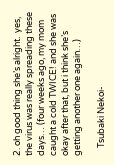2. oh good thing she’s alright.  yes, the virus was really spreading these days… (four weeks ago, my mom caught a cold TWICE! and she was okay after that, but i think she’s getting another one again…)

    Tsubaki Nekoi-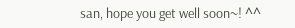san, hope you get well soon~! ^^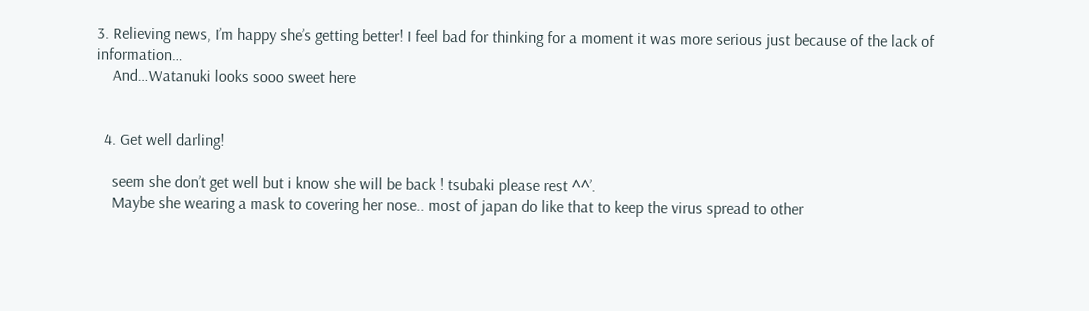3. Relieving news, I’m happy she’s getting better! I feel bad for thinking for a moment it was more serious just because of the lack of information…
    And…Watanuki looks sooo sweet here


  4. Get well darling!

    seem she don’t get well but i know she will be back ! tsubaki please rest ^^’.
    Maybe she wearing a mask to covering her nose.. most of japan do like that to keep the virus spread to other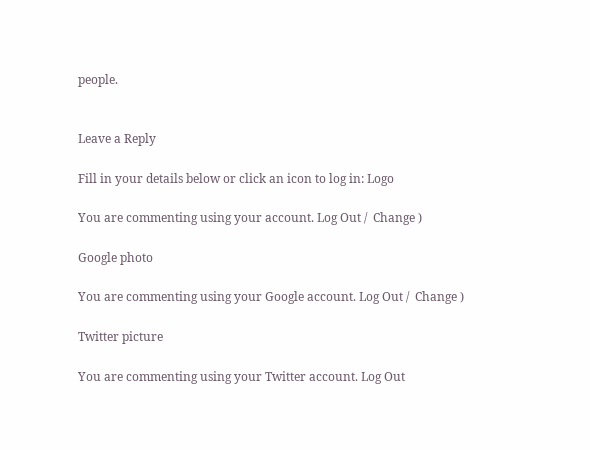people.


Leave a Reply

Fill in your details below or click an icon to log in: Logo

You are commenting using your account. Log Out /  Change )

Google photo

You are commenting using your Google account. Log Out /  Change )

Twitter picture

You are commenting using your Twitter account. Log Out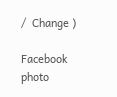/  Change )

Facebook photo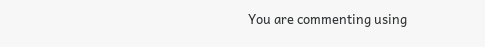You are commenting using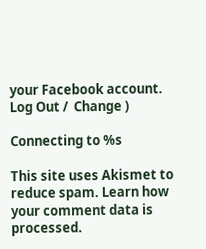your Facebook account. Log Out /  Change )

Connecting to %s

This site uses Akismet to reduce spam. Learn how your comment data is processed.